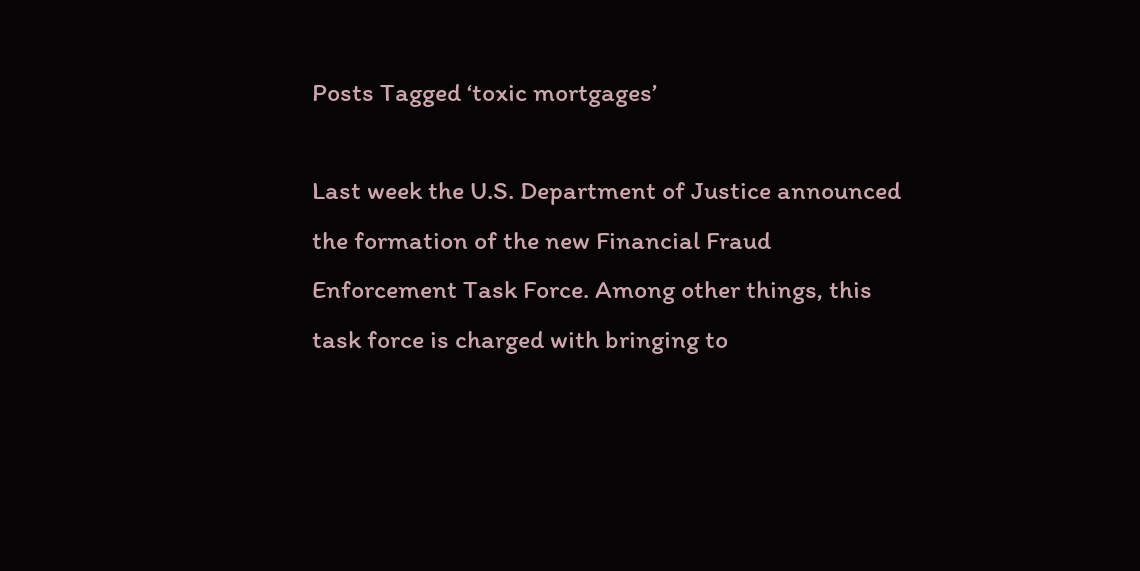Posts Tagged ‘toxic mortgages’

Last week the U.S. Department of Justice announced the formation of the new Financial Fraud Enforcement Task Force. Among other things, this task force is charged with bringing to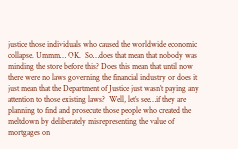justice those individuals who caused the worldwide economic collapse. Ummm… OK.  So…does that mean that nobody was minding the store before this? Does this mean that until now there were no laws governing the financial industry or does it just mean that the Department of Justice just wasn’t paying any attention to those existing laws?  Well, let’s see…if they are planning to find and prosecute those people who created the meltdown by deliberately misrepresenting the value of mortgages on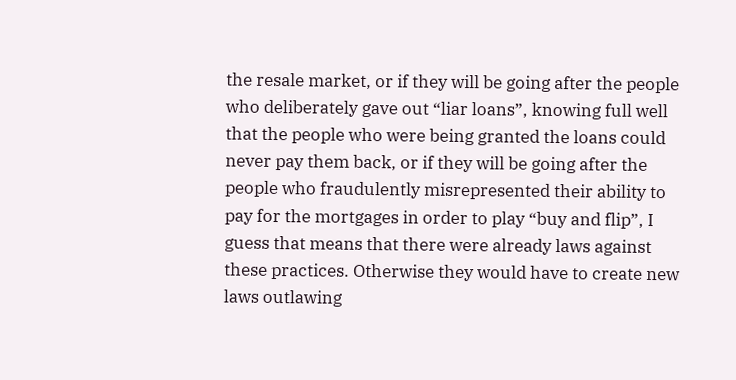the resale market, or if they will be going after the people who deliberately gave out “liar loans”, knowing full well that the people who were being granted the loans could never pay them back, or if they will be going after the people who fraudulently misrepresented their ability to pay for the mortgages in order to play “buy and flip”, I guess that means that there were already laws against these practices. Otherwise they would have to create new laws outlawing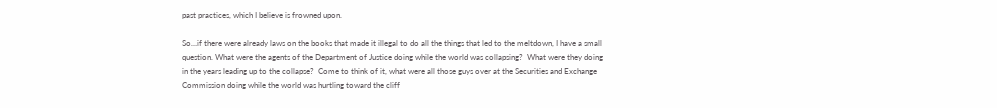past practices, which I believe is frowned upon.

So…if there were already laws on the books that made it illegal to do all the things that led to the meltdown, I have a small question. What were the agents of the Department of Justice doing while the world was collapsing?  What were they doing in the years leading up to the collapse?  Come to think of it, what were all those guys over at the Securities and Exchange Commission doing while the world was hurtling toward the cliff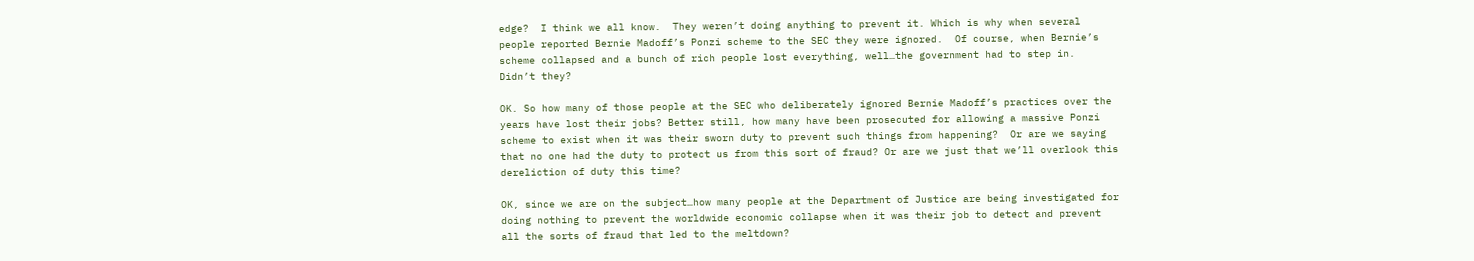edge?  I think we all know.  They weren’t doing anything to prevent it. Which is why when several people reported Bernie Madoff’s Ponzi scheme to the SEC they were ignored.  Of course, when Bernie’s scheme collapsed and a bunch of rich people lost everything, well…the government had to step in.  Didn’t they?

OK. So how many of those people at the SEC who deliberately ignored Bernie Madoff’s practices over the years have lost their jobs? Better still, how many have been prosecuted for allowing a massive Ponzi scheme to exist when it was their sworn duty to prevent such things from happening?  Or are we saying that no one had the duty to protect us from this sort of fraud? Or are we just that we’ll overlook this dereliction of duty this time?

OK, since we are on the subject…how many people at the Department of Justice are being investigated for doing nothing to prevent the worldwide economic collapse when it was their job to detect and prevent all the sorts of fraud that led to the meltdown?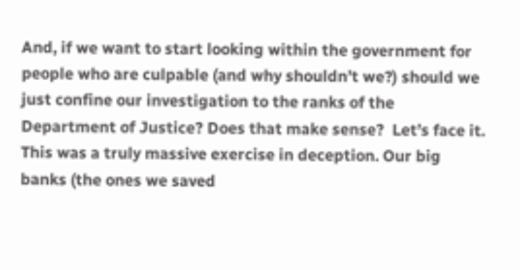And, if we want to start looking within the government for people who are culpable (and why shouldn’t we?) should we just confine our investigation to the ranks of the Department of Justice? Does that make sense?  Let’s face it.  This was a truly massive exercise in deception. Our big banks (the ones we saved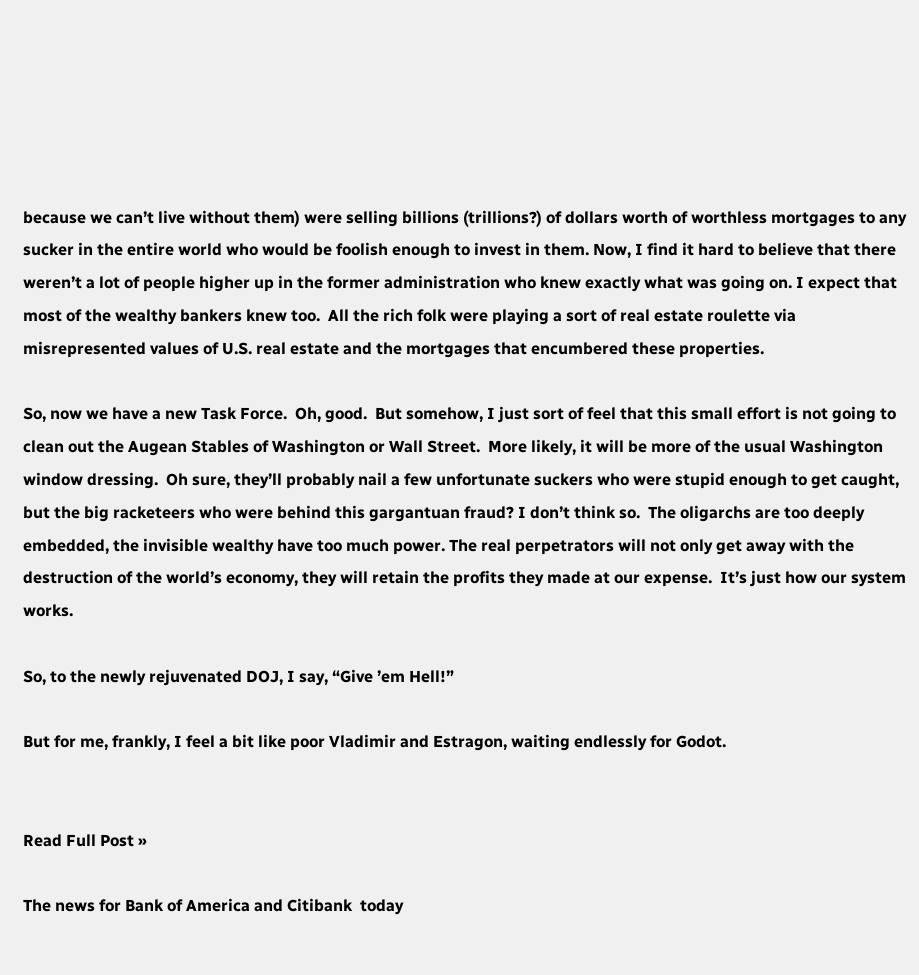because we can’t live without them) were selling billions (trillions?) of dollars worth of worthless mortgages to any sucker in the entire world who would be foolish enough to invest in them. Now, I find it hard to believe that there weren’t a lot of people higher up in the former administration who knew exactly what was going on. I expect that most of the wealthy bankers knew too.  All the rich folk were playing a sort of real estate roulette via misrepresented values of U.S. real estate and the mortgages that encumbered these properties.

So, now we have a new Task Force.  Oh, good.  But somehow, I just sort of feel that this small effort is not going to clean out the Augean Stables of Washington or Wall Street.  More likely, it will be more of the usual Washington window dressing.  Oh sure, they’ll probably nail a few unfortunate suckers who were stupid enough to get caught, but the big racketeers who were behind this gargantuan fraud? I don’t think so.  The oligarchs are too deeply embedded, the invisible wealthy have too much power. The real perpetrators will not only get away with the destruction of the world’s economy, they will retain the profits they made at our expense.  It’s just how our system works.

So, to the newly rejuvenated DOJ, I say, “Give ’em Hell!”

But for me, frankly, I feel a bit like poor Vladimir and Estragon, waiting endlessly for Godot.


Read Full Post »

The news for Bank of America and Citibank  today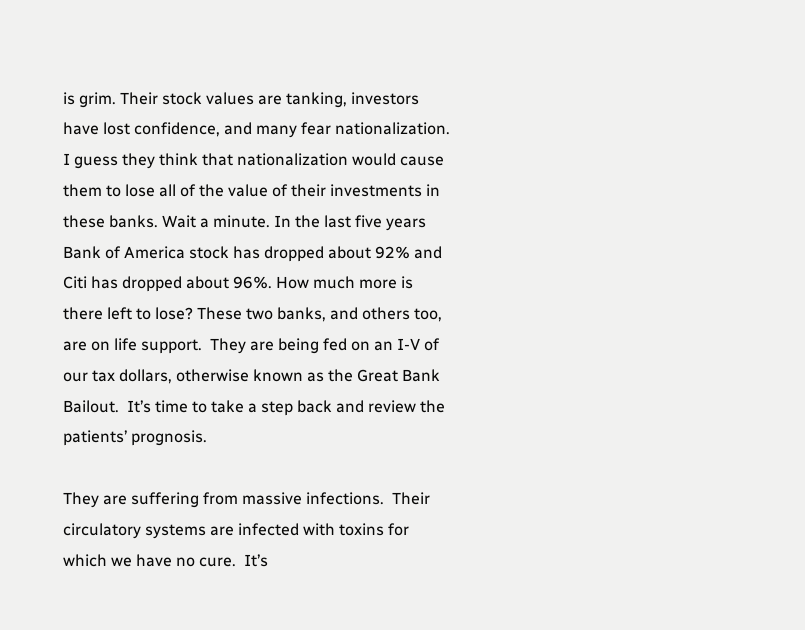is grim. Their stock values are tanking, investors have lost confidence, and many fear nationalization.  I guess they think that nationalization would cause them to lose all of the value of their investments in these banks. Wait a minute. In the last five years Bank of America stock has dropped about 92% and Citi has dropped about 96%. How much more is there left to lose? These two banks, and others too, are on life support.  They are being fed on an I-V of our tax dollars, otherwise known as the Great Bank Bailout.  It’s time to take a step back and review the patients’ prognosis.

They are suffering from massive infections.  Their circulatory systems are infected with toxins for which we have no cure.  It’s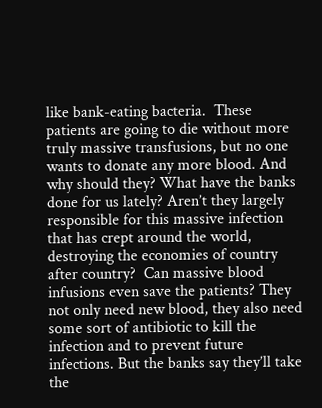like bank-eating bacteria.  These patients are going to die without more truly massive transfusions, but no one wants to donate any more blood. And why should they? What have the banks done for us lately? Aren’t they largely responsible for this massive infection that has crept around the world, destroying the economies of country after country?  Can massive blood infusions even save the patients? They not only need new blood, they also need some sort of antibiotic to kill the infection and to prevent future infections. But the banks say they’ll take the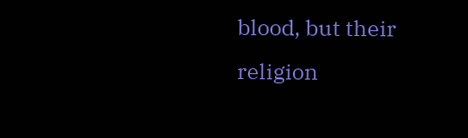blood, but their religion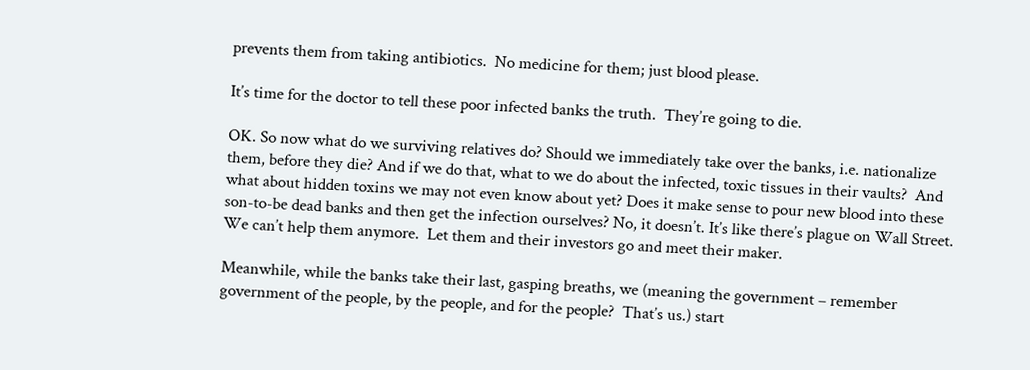prevents them from taking antibiotics.  No medicine for them; just blood please.

It’s time for the doctor to tell these poor infected banks the truth.  They’re going to die.

OK. So now what do we surviving relatives do? Should we immediately take over the banks, i.e. nationalize them, before they die? And if we do that, what to we do about the infected, toxic tissues in their vaults?  And what about hidden toxins we may not even know about yet? Does it make sense to pour new blood into these son-to-be dead banks and then get the infection ourselves? No, it doesn’t. It’s like there’s plague on Wall Street.  We can’t help them anymore.  Let them and their investors go and meet their maker.

Meanwhile, while the banks take their last, gasping breaths, we (meaning the government – remember government of the people, by the people, and for the people?  That’s us.) start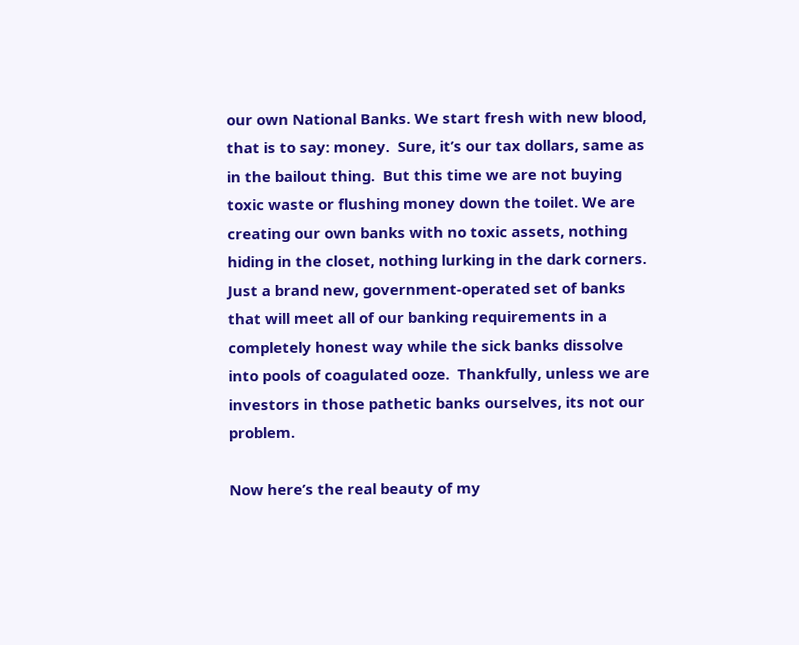our own National Banks. We start fresh with new blood, that is to say: money.  Sure, it’s our tax dollars, same as in the bailout thing.  But this time we are not buying toxic waste or flushing money down the toilet. We are creating our own banks with no toxic assets, nothing hiding in the closet, nothing lurking in the dark corners. Just a brand new, government-operated set of banks that will meet all of our banking requirements in a completely honest way while the sick banks dissolve into pools of coagulated ooze.  Thankfully, unless we are investors in those pathetic banks ourselves, its not our problem.

Now here’s the real beauty of my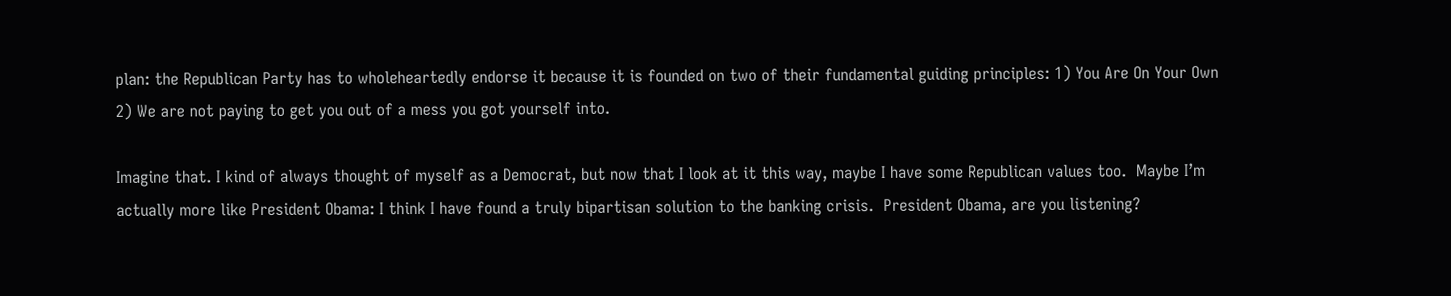plan: the Republican Party has to wholeheartedly endorse it because it is founded on two of their fundamental guiding principles: 1) You Are On Your Own 2) We are not paying to get you out of a mess you got yourself into.

Imagine that. I kind of always thought of myself as a Democrat, but now that I look at it this way, maybe I have some Republican values too.  Maybe I’m actually more like President Obama: I think I have found a truly bipartisan solution to the banking crisis.  President Obama, are you listening?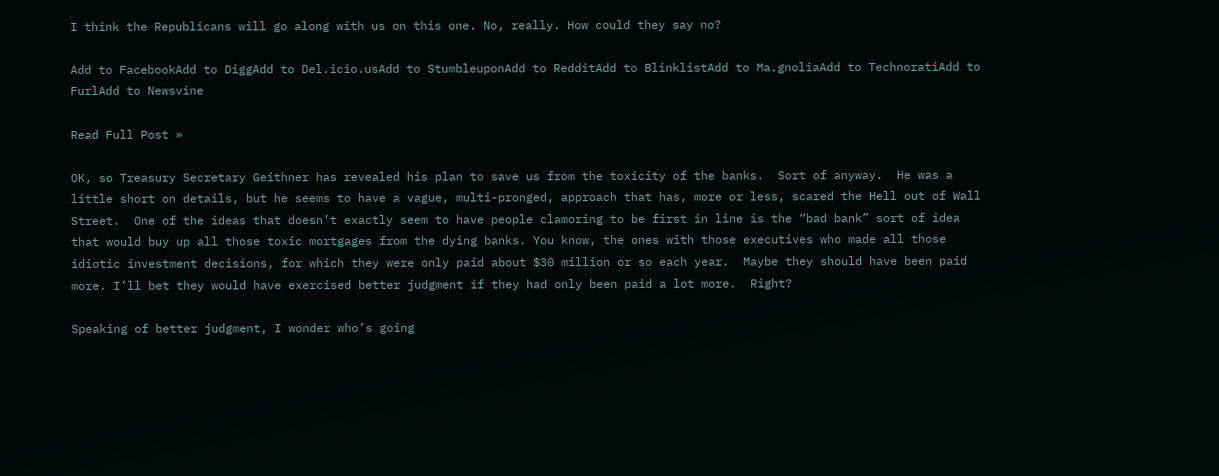I think the Republicans will go along with us on this one. No, really. How could they say no?

Add to FacebookAdd to DiggAdd to Del.icio.usAdd to StumbleuponAdd to RedditAdd to BlinklistAdd to Ma.gnoliaAdd to TechnoratiAdd to FurlAdd to Newsvine

Read Full Post »

OK, so Treasury Secretary Geithner has revealed his plan to save us from the toxicity of the banks.  Sort of anyway.  He was a little short on details, but he seems to have a vague, multi-pronged, approach that has, more or less, scared the Hell out of Wall Street.  One of the ideas that doesn’t exactly seem to have people clamoring to be first in line is the “bad bank” sort of idea that would buy up all those toxic mortgages from the dying banks. You know, the ones with those executives who made all those idiotic investment decisions, for which they were only paid about $30 million or so each year.  Maybe they should have been paid more. I’ll bet they would have exercised better judgment if they had only been paid a lot more.  Right?

Speaking of better judgment, I wonder who’s going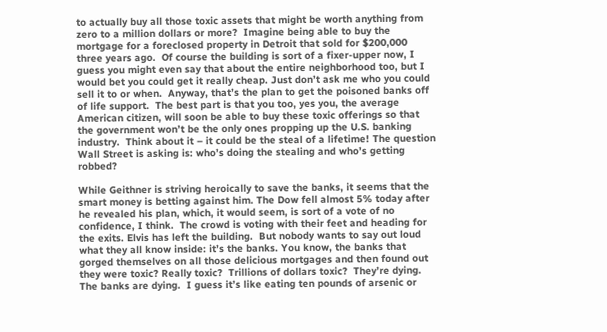to actually buy all those toxic assets that might be worth anything from zero to a million dollars or more?  Imagine being able to buy the mortgage for a foreclosed property in Detroit that sold for $200,000 three years ago.  Of course the building is sort of a fixer-upper now, I guess you might even say that about the entire neighborhood too, but I would bet you could get it really cheap. Just don’t ask me who you could sell it to or when.  Anyway, that’s the plan to get the poisoned banks off of life support.  The best part is that you too, yes you, the average American citizen, will soon be able to buy these toxic offerings so that the government won’t be the only ones propping up the U.S. banking industry.  Think about it – it could be the steal of a lifetime! The question Wall Street is asking is: who’s doing the stealing and who’s getting robbed?

While Geithner is striving heroically to save the banks, it seems that the smart money is betting against him. The Dow fell almost 5% today after he revealed his plan, which, it would seem, is sort of a vote of no confidence, I think.  The crowd is voting with their feet and heading for the exits. Elvis has left the building.  But nobody wants to say out loud what they all know inside: it’s the banks. You know, the banks that gorged themselves on all those delicious mortgages and then found out they were toxic? Really toxic?  Trillions of dollars toxic?  They’re dying. The banks are dying.  I guess it’s like eating ten pounds of arsenic or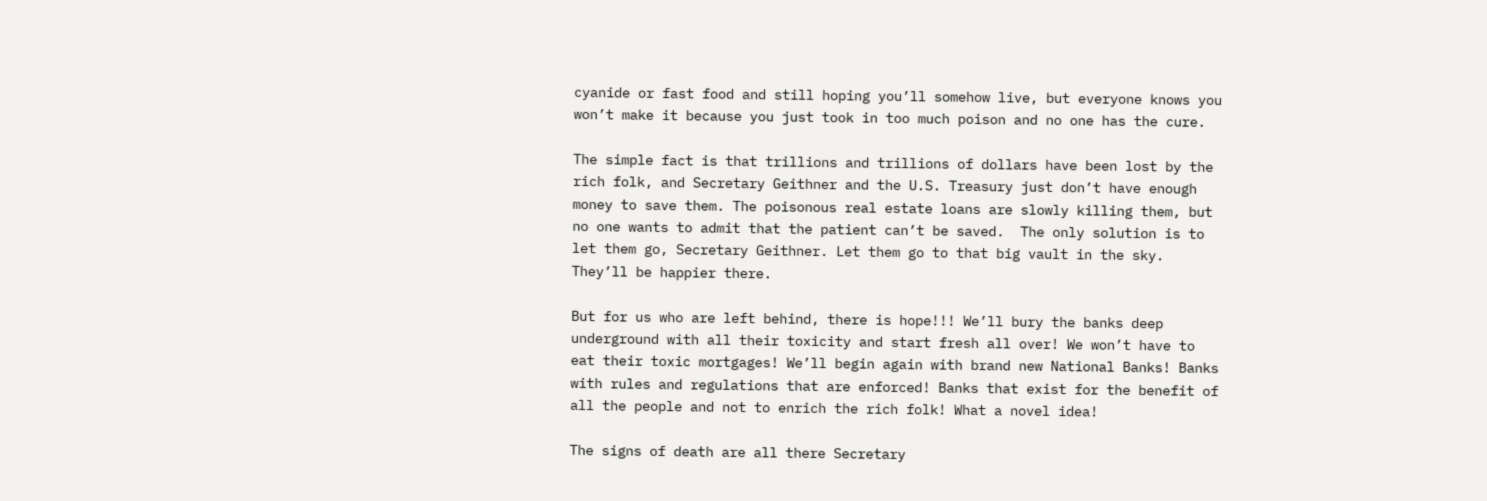cyanide or fast food and still hoping you’ll somehow live, but everyone knows you won’t make it because you just took in too much poison and no one has the cure.

The simple fact is that trillions and trillions of dollars have been lost by the rich folk, and Secretary Geithner and the U.S. Treasury just don’t have enough money to save them. The poisonous real estate loans are slowly killing them, but no one wants to admit that the patient can’t be saved.  The only solution is to let them go, Secretary Geithner. Let them go to that big vault in the sky. They’ll be happier there.

But for us who are left behind, there is hope!!! We’ll bury the banks deep underground with all their toxicity and start fresh all over! We won’t have to eat their toxic mortgages! We’ll begin again with brand new National Banks! Banks with rules and regulations that are enforced! Banks that exist for the benefit of all the people and not to enrich the rich folk! What a novel idea!

The signs of death are all there Secretary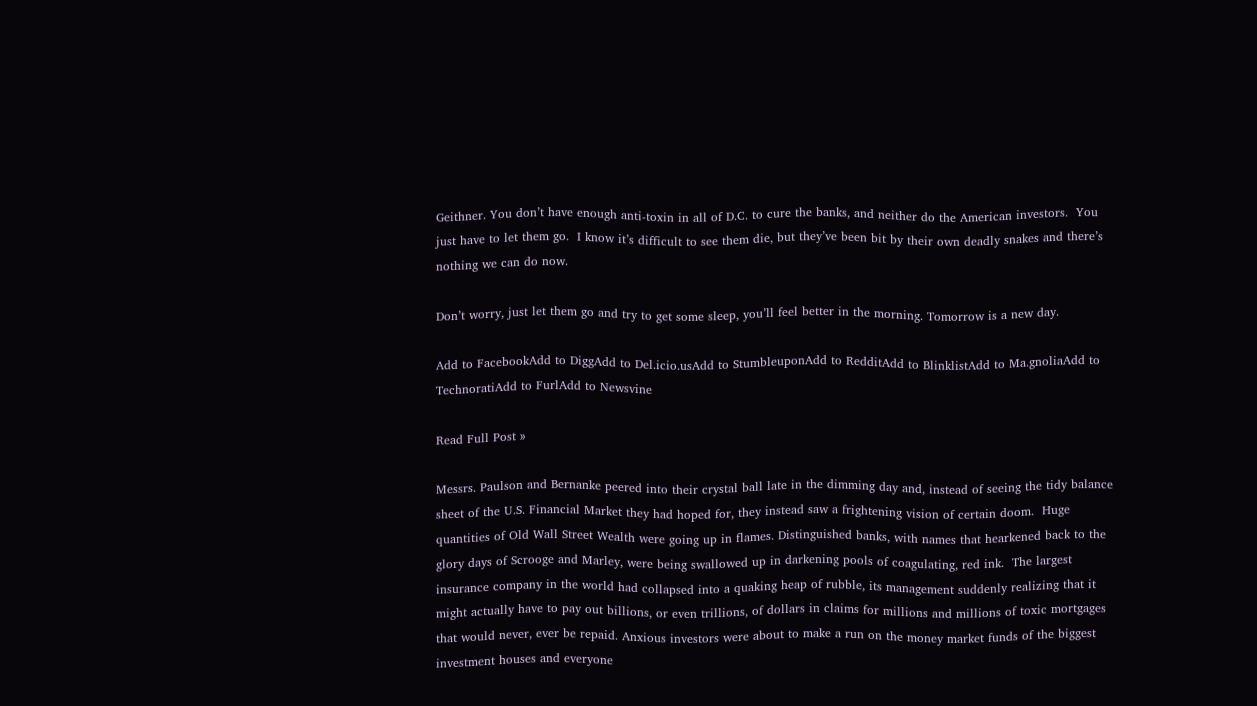Geithner. You don’t have enough anti-toxin in all of D.C. to cure the banks, and neither do the American investors.  You just have to let them go.  I know it’s difficult to see them die, but they’ve been bit by their own deadly snakes and there’s nothing we can do now.

Don’t worry, just let them go and try to get some sleep, you’ll feel better in the morning. Tomorrow is a new day.

Add to FacebookAdd to DiggAdd to Del.icio.usAdd to StumbleuponAdd to RedditAdd to BlinklistAdd to Ma.gnoliaAdd to TechnoratiAdd to FurlAdd to Newsvine

Read Full Post »

Messrs. Paulson and Bernanke peered into their crystal ball late in the dimming day and, instead of seeing the tidy balance sheet of the U.S. Financial Market they had hoped for, they instead saw a frightening vision of certain doom.  Huge quantities of Old Wall Street Wealth were going up in flames. Distinguished banks, with names that hearkened back to the glory days of Scrooge and Marley, were being swallowed up in darkening pools of coagulating, red ink.  The largest insurance company in the world had collapsed into a quaking heap of rubble, its management suddenly realizing that it might actually have to pay out billions, or even trillions, of dollars in claims for millions and millions of toxic mortgages that would never, ever be repaid. Anxious investors were about to make a run on the money market funds of the biggest investment houses and everyone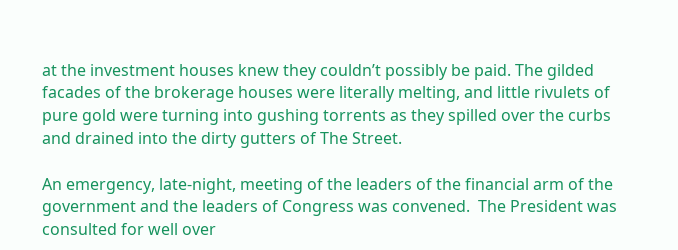at the investment houses knew they couldn’t possibly be paid. The gilded facades of the brokerage houses were literally melting, and little rivulets of pure gold were turning into gushing torrents as they spilled over the curbs and drained into the dirty gutters of The Street.

An emergency, late-night, meeting of the leaders of the financial arm of the government and the leaders of Congress was convened.  The President was consulted for well over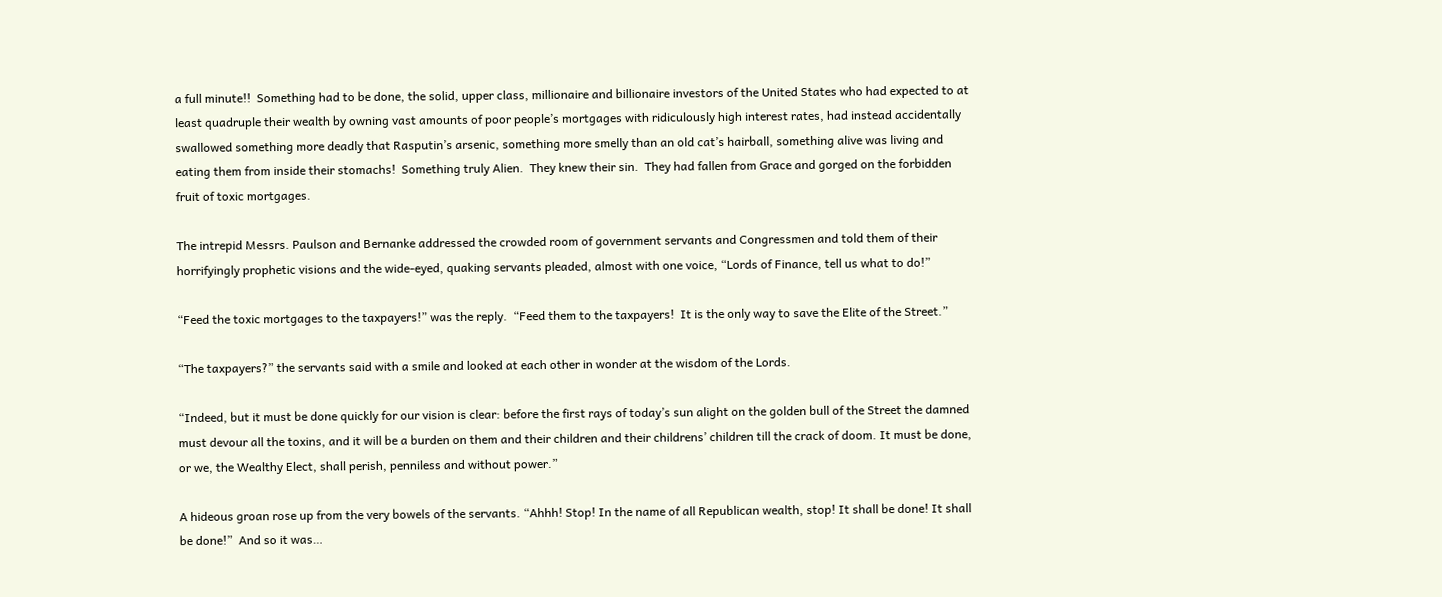a full minute!!  Something had to be done, the solid, upper class, millionaire and billionaire investors of the United States who had expected to at least quadruple their wealth by owning vast amounts of poor people’s mortgages with ridiculously high interest rates, had instead accidentally swallowed something more deadly that Rasputin’s arsenic, something more smelly than an old cat’s hairball, something alive was living and eating them from inside their stomachs!  Something truly Alien.  They knew their sin.  They had fallen from Grace and gorged on the forbidden fruit of toxic mortgages.

The intrepid Messrs. Paulson and Bernanke addressed the crowded room of government servants and Congressmen and told them of their horrifyingly prophetic visions and the wide-eyed, quaking servants pleaded, almost with one voice, “Lords of Finance, tell us what to do!”

“Feed the toxic mortgages to the taxpayers!” was the reply.  “Feed them to the taxpayers!  It is the only way to save the Elite of the Street.”

“The taxpayers?” the servants said with a smile and looked at each other in wonder at the wisdom of the Lords.

“Indeed, but it must be done quickly for our vision is clear: before the first rays of today’s sun alight on the golden bull of the Street the damned must devour all the toxins, and it will be a burden on them and their children and their childrens’ children till the crack of doom. It must be done, or we, the Wealthy Elect, shall perish, penniless and without power.”

A hideous groan rose up from the very bowels of the servants. “Ahhh! Stop! In the name of all Republican wealth, stop! It shall be done! It shall be done!”  And so it was…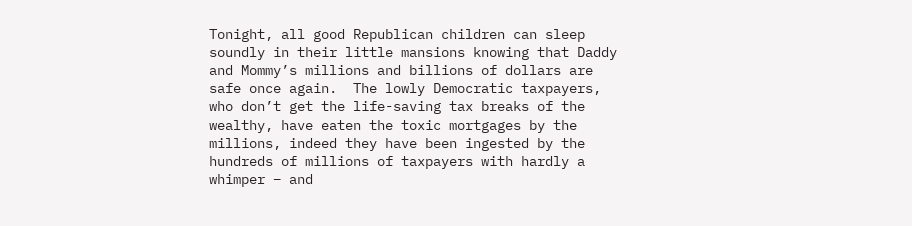Tonight, all good Republican children can sleep soundly in their little mansions knowing that Daddy and Mommy’s millions and billions of dollars are safe once again.  The lowly Democratic taxpayers, who don’t get the life-saving tax breaks of the wealthy, have eaten the toxic mortgages by the millions, indeed they have been ingested by the hundreds of millions of taxpayers with hardly a whimper – and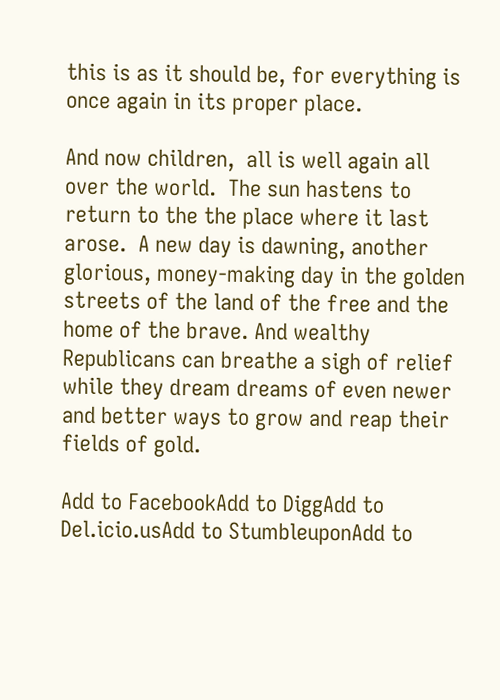this is as it should be, for everything is once again in its proper place.

And now children,  all is well again all over the world.  The sun hastens to return to the the place where it last arose.  A new day is dawning, another glorious, money-making day in the golden streets of the land of the free and the home of the brave. And wealthy Republicans can breathe a sigh of relief while they dream dreams of even newer and better ways to grow and reap their fields of gold.

Add to FacebookAdd to DiggAdd to Del.icio.usAdd to StumbleuponAdd to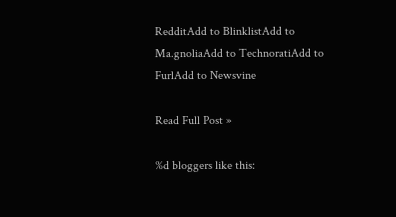RedditAdd to BlinklistAdd to Ma.gnoliaAdd to TechnoratiAdd to FurlAdd to Newsvine

Read Full Post »

%d bloggers like this: